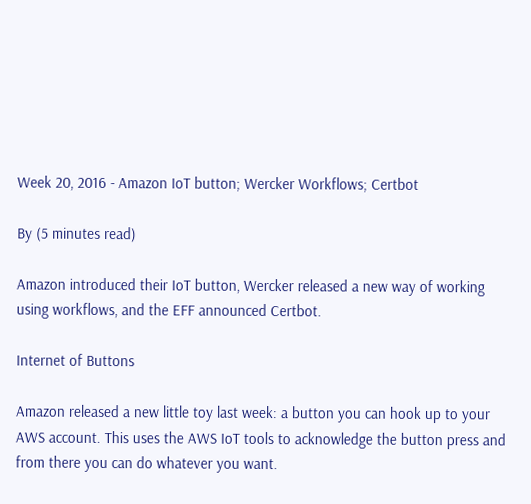Week 20, 2016 - Amazon IoT button; Wercker Workflows; Certbot

By (5 minutes read)

Amazon introduced their IoT button, Wercker released a new way of working using workflows, and the EFF announced Certbot.

Internet of Buttons

Amazon released a new little toy last week: a button you can hook up to your AWS account. This uses the AWS IoT tools to acknowledge the button press and from there you can do whatever you want.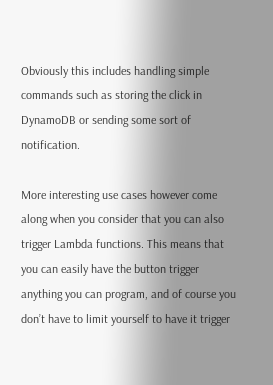Obviously this includes handling simple commands such as storing the click in DynamoDB or sending some sort of notification.

More interesting use cases however come along when you consider that you can also trigger Lambda functions. This means that you can easily have the button trigger anything you can program, and of course you don’t have to limit yourself to have it trigger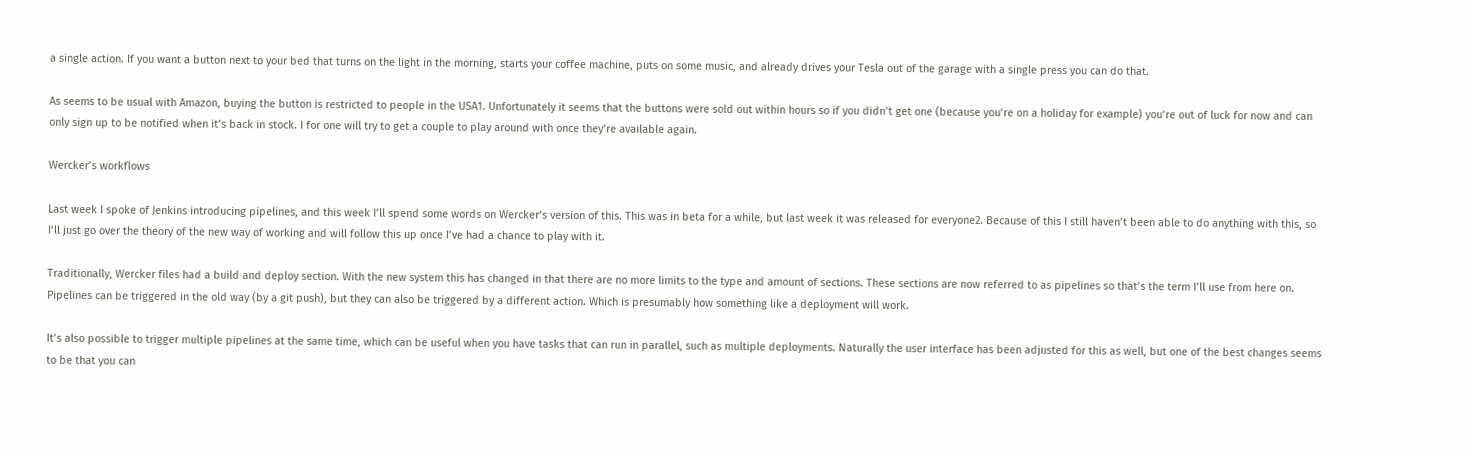a single action. If you want a button next to your bed that turns on the light in the morning, starts your coffee machine, puts on some music, and already drives your Tesla out of the garage with a single press you can do that.

As seems to be usual with Amazon, buying the button is restricted to people in the USA1. Unfortunately it seems that the buttons were sold out within hours so if you didn’t get one (because you’re on a holiday for example) you’re out of luck for now and can only sign up to be notified when it’s back in stock. I for one will try to get a couple to play around with once they’re available again.

Wercker’s workflows

Last week I spoke of Jenkins introducing pipelines, and this week I’ll spend some words on Wercker’s version of this. This was in beta for a while, but last week it was released for everyone2. Because of this I still haven’t been able to do anything with this, so I’ll just go over the theory of the new way of working and will follow this up once I’ve had a chance to play with it.

Traditionally, Wercker files had a build and deploy section. With the new system this has changed in that there are no more limits to the type and amount of sections. These sections are now referred to as pipelines so that’s the term I’ll use from here on. Pipelines can be triggered in the old way (by a git push), but they can also be triggered by a different action. Which is presumably how something like a deployment will work.

It’s also possible to trigger multiple pipelines at the same time, which can be useful when you have tasks that can run in parallel, such as multiple deployments. Naturally the user interface has been adjusted for this as well, but one of the best changes seems to be that you can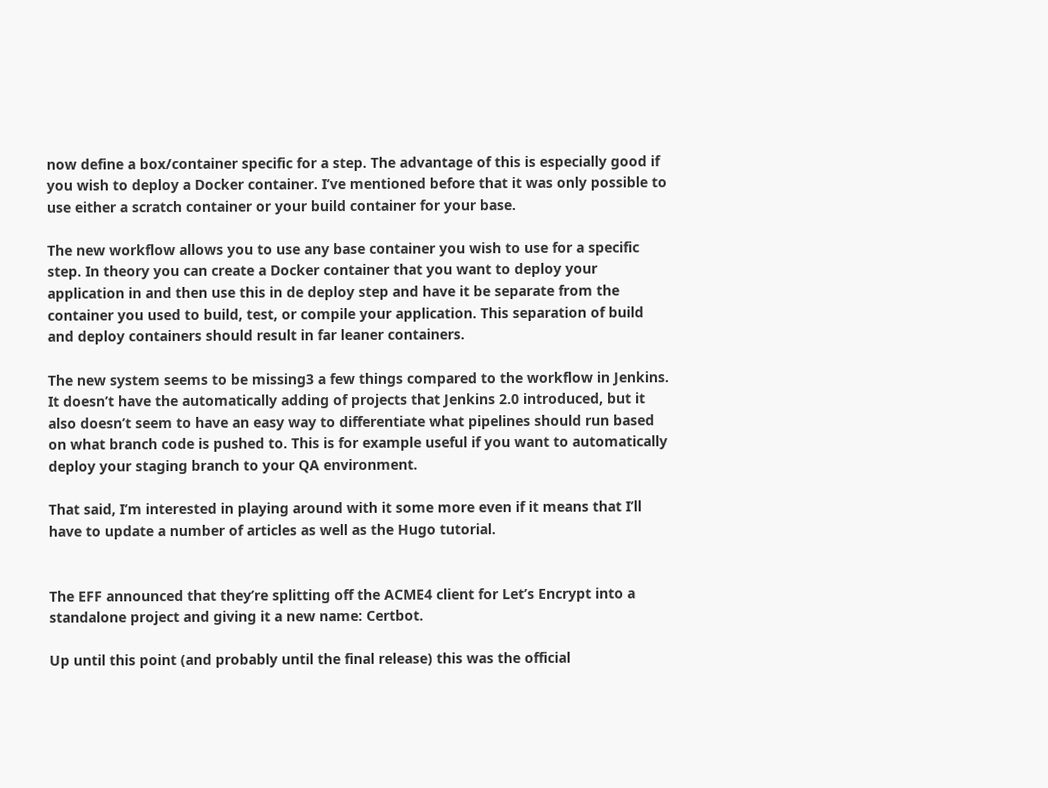now define a box/container specific for a step. The advantage of this is especially good if you wish to deploy a Docker container. I’ve mentioned before that it was only possible to use either a scratch container or your build container for your base.

The new workflow allows you to use any base container you wish to use for a specific step. In theory you can create a Docker container that you want to deploy your application in and then use this in de deploy step and have it be separate from the container you used to build, test, or compile your application. This separation of build and deploy containers should result in far leaner containers.

The new system seems to be missing3 a few things compared to the workflow in Jenkins. It doesn’t have the automatically adding of projects that Jenkins 2.0 introduced, but it also doesn’t seem to have an easy way to differentiate what pipelines should run based on what branch code is pushed to. This is for example useful if you want to automatically deploy your staging branch to your QA environment.

That said, I’m interested in playing around with it some more even if it means that I’ll have to update a number of articles as well as the Hugo tutorial.


The EFF announced that they’re splitting off the ACME4 client for Let’s Encrypt into a standalone project and giving it a new name: Certbot.

Up until this point (and probably until the final release) this was the official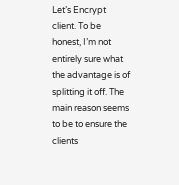Let’s Encrypt client. To be honest, I’m not entirely sure what the advantage is of splitting it off. The main reason seems to be to ensure the clients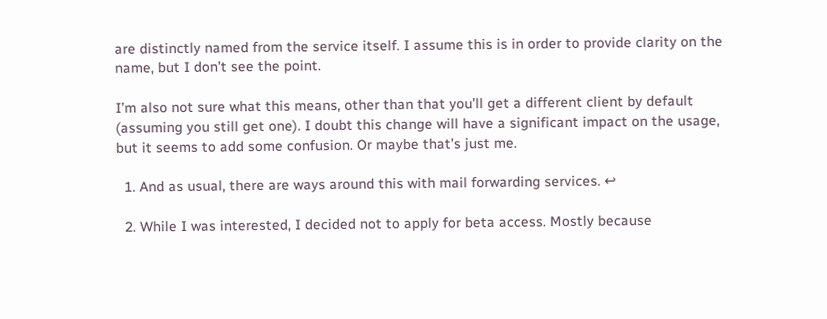are distinctly named from the service itself. I assume this is in order to provide clarity on the name, but I don’t see the point.

I’m also not sure what this means, other than that you’ll get a different client by default (assuming you still get one). I doubt this change will have a significant impact on the usage, but it seems to add some confusion. Or maybe that’s just me.

  1. And as usual, there are ways around this with mail forwarding services. ↩

  2. While I was interested, I decided not to apply for beta access. Mostly because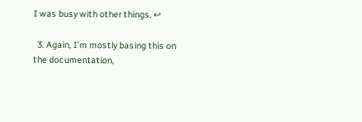I was busy with other things. ↩

  3. Again, I’m mostly basing this on the documentation,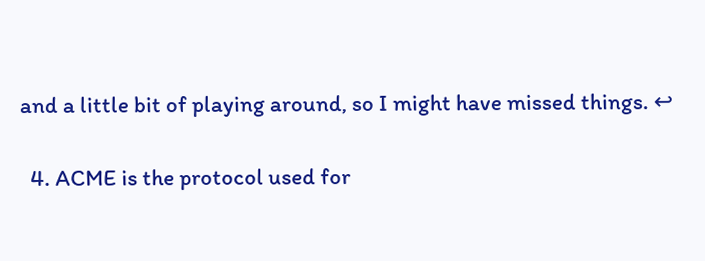and a little bit of playing around, so I might have missed things. ↩

  4. ACME is the protocol used for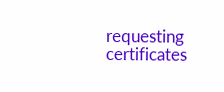requesting certificates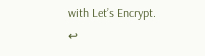with Let’s Encrypt. ↩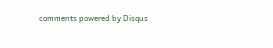comments powered by Disqus